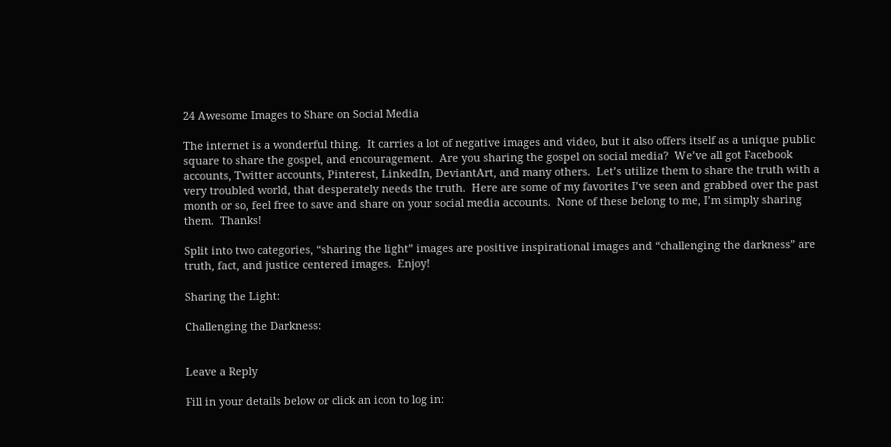24 Awesome Images to Share on Social Media

The internet is a wonderful thing.  It carries a lot of negative images and video, but it also offers itself as a unique public square to share the gospel, and encouragement.  Are you sharing the gospel on social media?  We’ve all got Facebook accounts, Twitter accounts, Pinterest, LinkedIn, DeviantArt, and many others.  Let’s utilize them to share the truth with a very troubled world, that desperately needs the truth.  Here are some of my favorites I’ve seen and grabbed over the past month or so, feel free to save and share on your social media accounts.  None of these belong to me, I’m simply sharing them.  Thanks!

Split into two categories, “sharing the light” images are positive inspirational images and “challenging the darkness” are truth, fact, and justice centered images.  Enjoy!

Sharing the Light:

Challenging the Darkness:


Leave a Reply

Fill in your details below or click an icon to log in: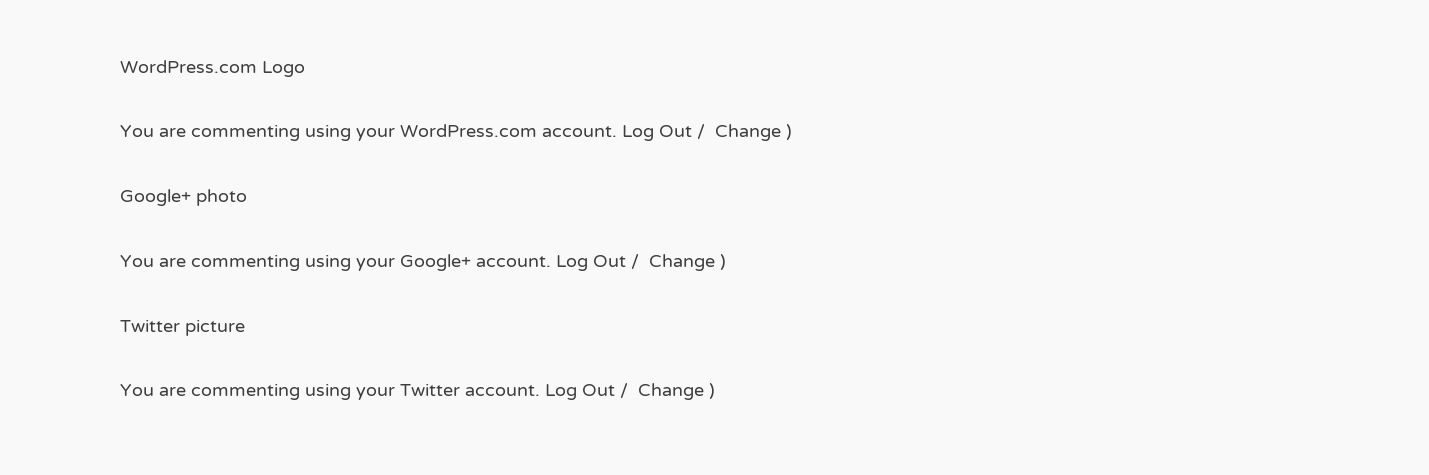WordPress.com Logo

You are commenting using your WordPress.com account. Log Out /  Change )

Google+ photo

You are commenting using your Google+ account. Log Out /  Change )

Twitter picture

You are commenting using your Twitter account. Log Out /  Change )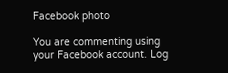Facebook photo

You are commenting using your Facebook account. Log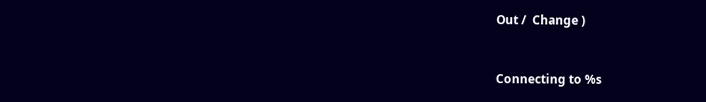Out /  Change )


Connecting to %s